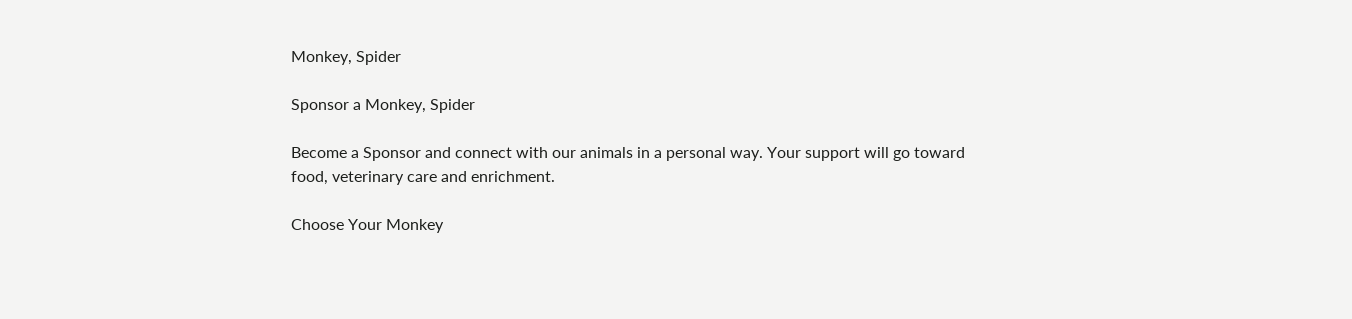Monkey, Spider

Sponsor a Monkey, Spider

Become a Sponsor and connect with our animals in a personal way. Your support will go toward food, veterinary care and enrichment.

Choose Your Monkey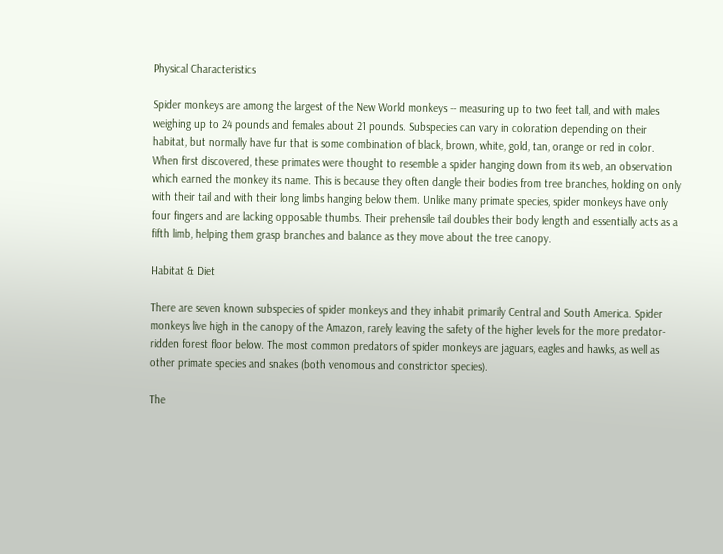Physical Characteristics

Spider monkeys are among the largest of the New World monkeys -- measuring up to two feet tall, and with males weighing up to 24 pounds and females about 21 pounds. Subspecies can vary in coloration depending on their habitat, but normally have fur that is some combination of black, brown, white, gold, tan, orange or red in color. When first discovered, these primates were thought to resemble a spider hanging down from its web, an observation which earned the monkey its name. This is because they often dangle their bodies from tree branches, holding on only with their tail and with their long limbs hanging below them. Unlike many primate species, spider monkeys have only four fingers and are lacking opposable thumbs. Their prehensile tail doubles their body length and essentially acts as a fifth limb, helping them grasp branches and balance as they move about the tree canopy.

Habitat & Diet

There are seven known subspecies of spider monkeys and they inhabit primarily Central and South America. Spider monkeys live high in the canopy of the Amazon, rarely leaving the safety of the higher levels for the more predator-ridden forest floor below. The most common predators of spider monkeys are jaguars, eagles and hawks, as well as other primate species and snakes (both venomous and constrictor species).

The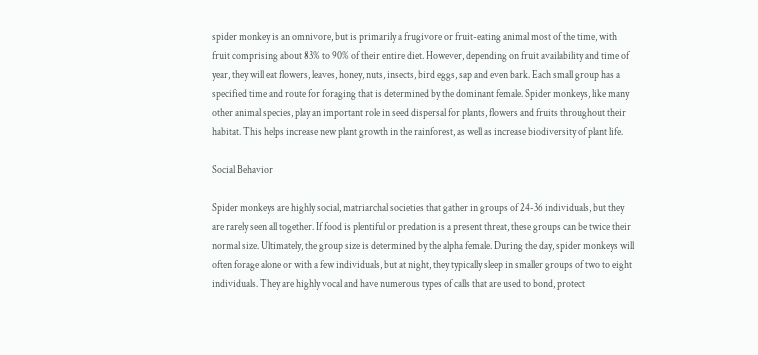spider monkey is an omnivore, but is primarily a frugivore or fruit-eating animal most of the time, with fruit comprising about 83% to 90% of their entire diet. However, depending on fruit availability and time of year, they will eat flowers, leaves, honey, nuts, insects, bird eggs, sap and even bark. Each small group has a specified time and route for foraging that is determined by the dominant female. Spider monkeys, like many other animal species, play an important role in seed dispersal for plants, flowers and fruits throughout their habitat. This helps increase new plant growth in the rainforest, as well as increase biodiversity of plant life.

Social Behavior

Spider monkeys are highly social, matriarchal societies that gather in groups of 24-36 individuals, but they are rarely seen all together. If food is plentiful or predation is a present threat, these groups can be twice their normal size. Ultimately, the group size is determined by the alpha female. During the day, spider monkeys will often forage alone or with a few individuals, but at night, they typically sleep in smaller groups of two to eight individuals. They are highly vocal and have numerous types of calls that are used to bond, protect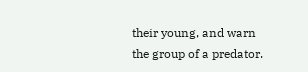their young, and warn the group of a predator.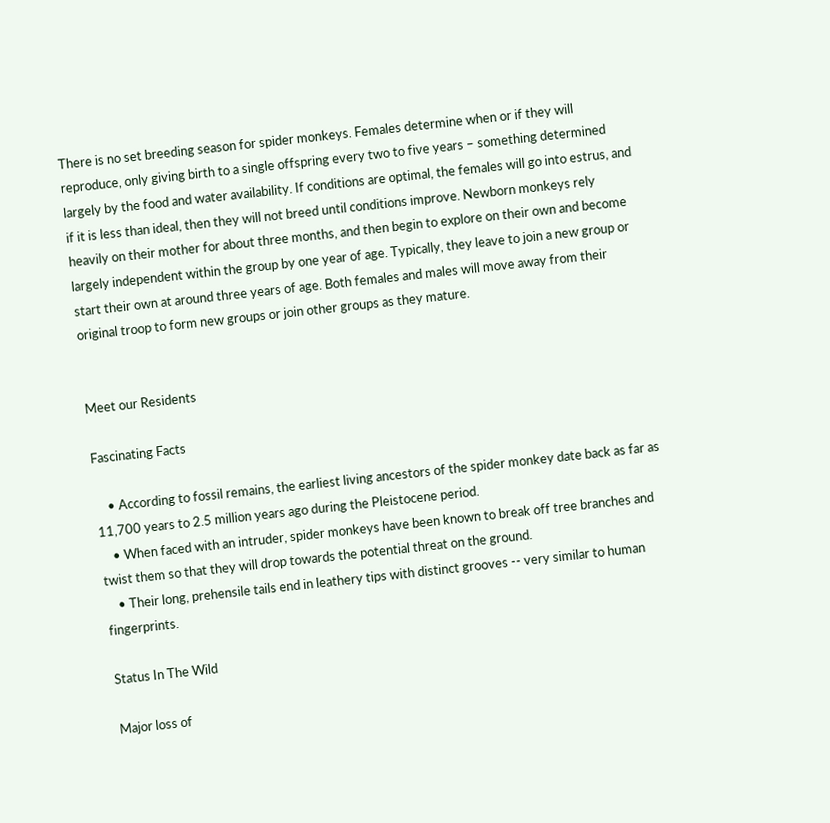There is no set breeding season for spider monkeys. Females determine when or if they will reproduce, only giving birth to a single offspring every two to five years – something determined largely by the food and water availability. If conditions are optimal, the females will go into estrus, and if it is less than ideal, then they will not breed until conditions improve. Newborn monkeys rely heavily on their mother for about three months, and then begin to explore on their own and become largely independent within the group by one year of age. Typically, they leave to join a new group or start their own at around three years of age. Both females and males will move away from their original troop to form new groups or join other groups as they mature.


Meet our Residents

Fascinating Facts

    • According to fossil remains, the earliest living ancestors of the spider monkey date back as far as 11,700 years to 2.5 million years ago during the Pleistocene period.
    • When faced with an intruder, spider monkeys have been known to break off tree branches and twist them so that they will drop towards the potential threat on the ground.
    • Their long, prehensile tails end in leathery tips with distinct grooves -- very similar to human fingerprints.

Status In The Wild

Major loss of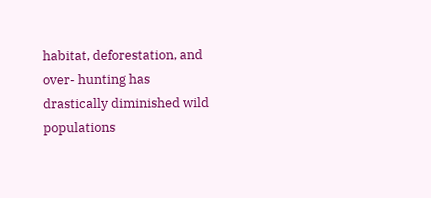habitat, deforestation, and over- hunting has drastically diminished wild populations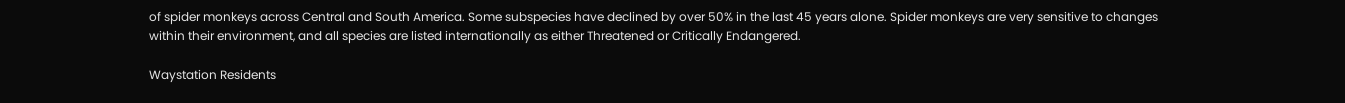of spider monkeys across Central and South America. Some subspecies have declined by over 50% in the last 45 years alone. Spider monkeys are very sensitive to changes within their environment, and all species are listed internationally as either Threatened or Critically Endangered.

Waystation Residents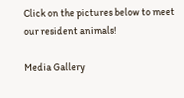Click on the pictures below to meet our resident animals!

Media Gallery